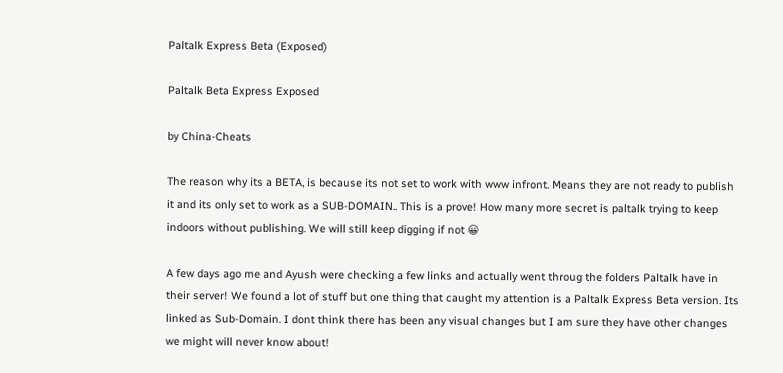Paltalk Express Beta (Exposed)

Paltalk Beta Express Exposed

by China-Cheats

The reason why its a BETA, is because its not set to work with www infront. Means they are not ready to publish it and its only set to work as a SUB-DOMAIN.. This is a prove! How many more secret is paltalk trying to keep indoors without publishing. We will still keep digging if not 😀

A few days ago me and Ayush were checking a few links and actually went throug the folders Paltalk have in their server! We found a lot of stuff but one thing that caught my attention is a Paltalk Express Beta version. Its linked as Sub-Domain. I dont think there has been any visual changes but I am sure they have other changes we might will never know about!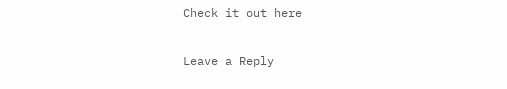Check it out here

Leave a Reply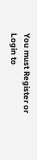You must Register or Login to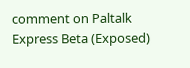comment on Paltalk Express Beta (Exposed)